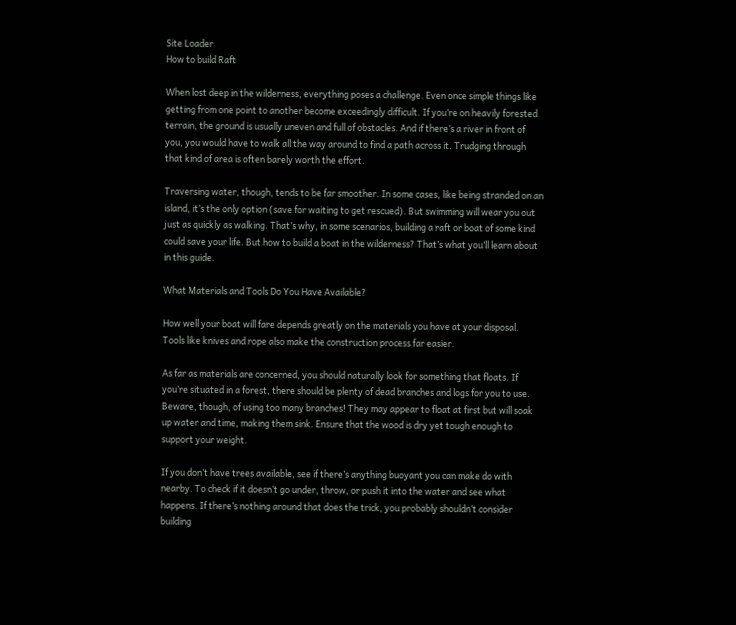Site Loader
How to build Raft

When lost deep in the wilderness, everything poses a challenge. Even once simple things like getting from one point to another become exceedingly difficult. If you’re on heavily forested terrain, the ground is usually uneven and full of obstacles. And if there’s a river in front of you, you would have to walk all the way around to find a path across it. Trudging through that kind of area is often barely worth the effort.

Traversing water, though, tends to be far smoother. In some cases, like being stranded on an island, it’s the only option (save for waiting to get rescued). But swimming will wear you out just as quickly as walking. That’s why, in some scenarios, building a raft or boat of some kind could save your life. But how to build a boat in the wilderness? That’s what you’ll learn about in this guide.

What Materials and Tools Do You Have Available?

How well your boat will fare depends greatly on the materials you have at your disposal. Tools like knives and rope also make the construction process far easier.

As far as materials are concerned, you should naturally look for something that floats. If you’re situated in a forest, there should be plenty of dead branches and logs for you to use. Beware, though, of using too many branches! They may appear to float at first but will soak up water and time, making them sink. Ensure that the wood is dry yet tough enough to support your weight.

If you don’t have trees available, see if there’s anything buoyant you can make do with nearby. To check if it doesn’t go under, throw, or push it into the water and see what happens. If there’s nothing around that does the trick, you probably shouldn’t consider building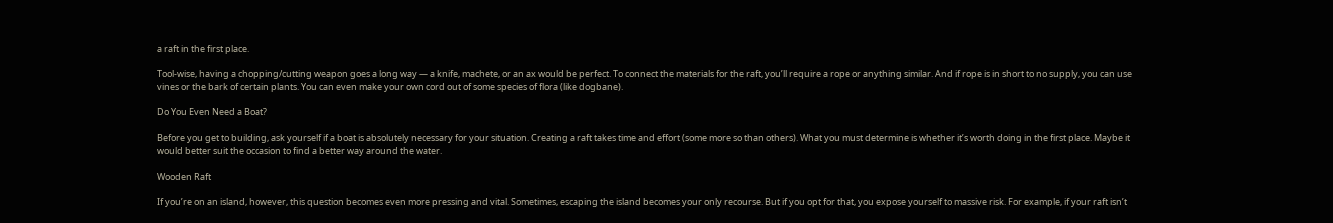a raft in the first place.

Tool-wise, having a chopping/cutting weapon goes a long way — a knife, machete, or an ax would be perfect. To connect the materials for the raft, you’ll require a rope or anything similar. And if rope is in short to no supply, you can use vines or the bark of certain plants. You can even make your own cord out of some species of flora (like dogbane).

Do You Even Need a Boat?

Before you get to building, ask yourself if a boat is absolutely necessary for your situation. Creating a raft takes time and effort (some more so than others). What you must determine is whether it’s worth doing in the first place. Maybe it would better suit the occasion to find a better way around the water.

Wooden Raft

If you’re on an island, however, this question becomes even more pressing and vital. Sometimes, escaping the island becomes your only recourse. But if you opt for that, you expose yourself to massive risk. For example, if your raft isn’t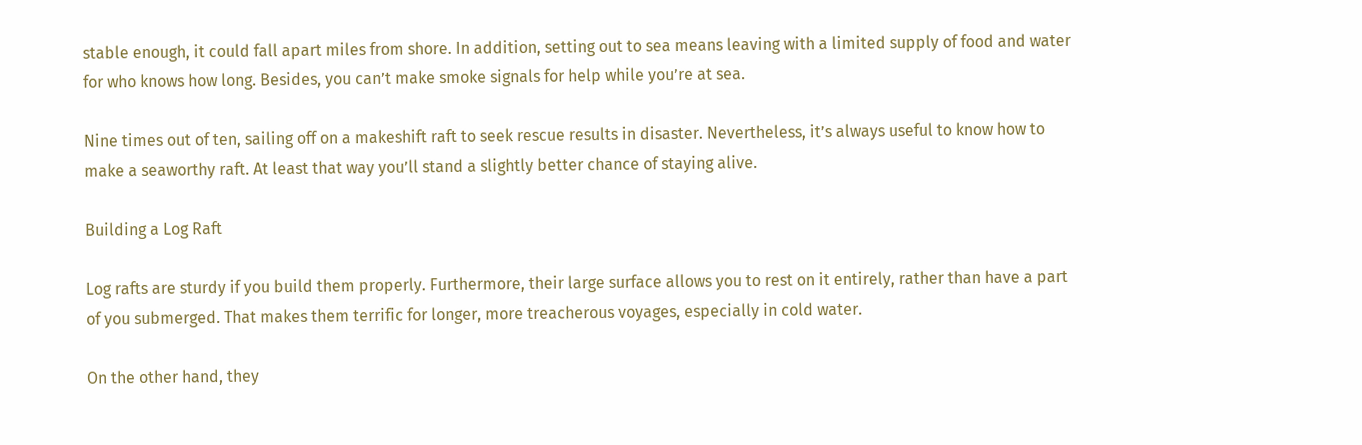stable enough, it could fall apart miles from shore. In addition, setting out to sea means leaving with a limited supply of food and water for who knows how long. Besides, you can’t make smoke signals for help while you’re at sea.

Nine times out of ten, sailing off on a makeshift raft to seek rescue results in disaster. Nevertheless, it’s always useful to know how to make a seaworthy raft. At least that way you’ll stand a slightly better chance of staying alive.

Building a Log Raft

Log rafts are sturdy if you build them properly. Furthermore, their large surface allows you to rest on it entirely, rather than have a part of you submerged. That makes them terrific for longer, more treacherous voyages, especially in cold water.

On the other hand, they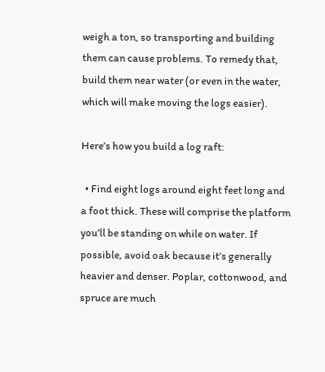weigh a ton, so transporting and building them can cause problems. To remedy that, build them near water (or even in the water, which will make moving the logs easier).

Here’s how you build a log raft:

  • Find eight logs around eight feet long and a foot thick. These will comprise the platform you’ll be standing on while on water. If possible, avoid oak because it’s generally heavier and denser. Poplar, cottonwood, and spruce are much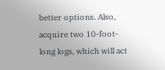better options. Also, acquire two 10-foot-long logs, which will act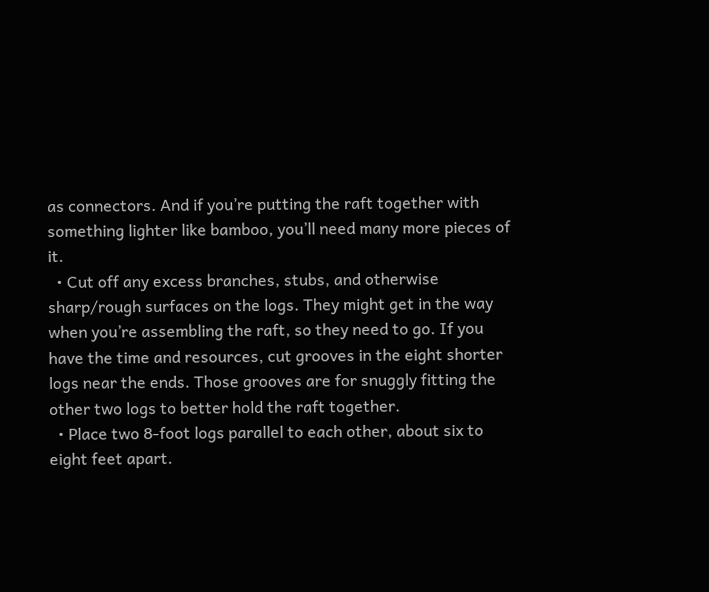as connectors. And if you’re putting the raft together with something lighter like bamboo, you’ll need many more pieces of it.
  • Cut off any excess branches, stubs, and otherwise sharp/rough surfaces on the logs. They might get in the way when you’re assembling the raft, so they need to go. If you have the time and resources, cut grooves in the eight shorter logs near the ends. Those grooves are for snuggly fitting the other two logs to better hold the raft together.
  • Place two 8-foot logs parallel to each other, about six to eight feet apart.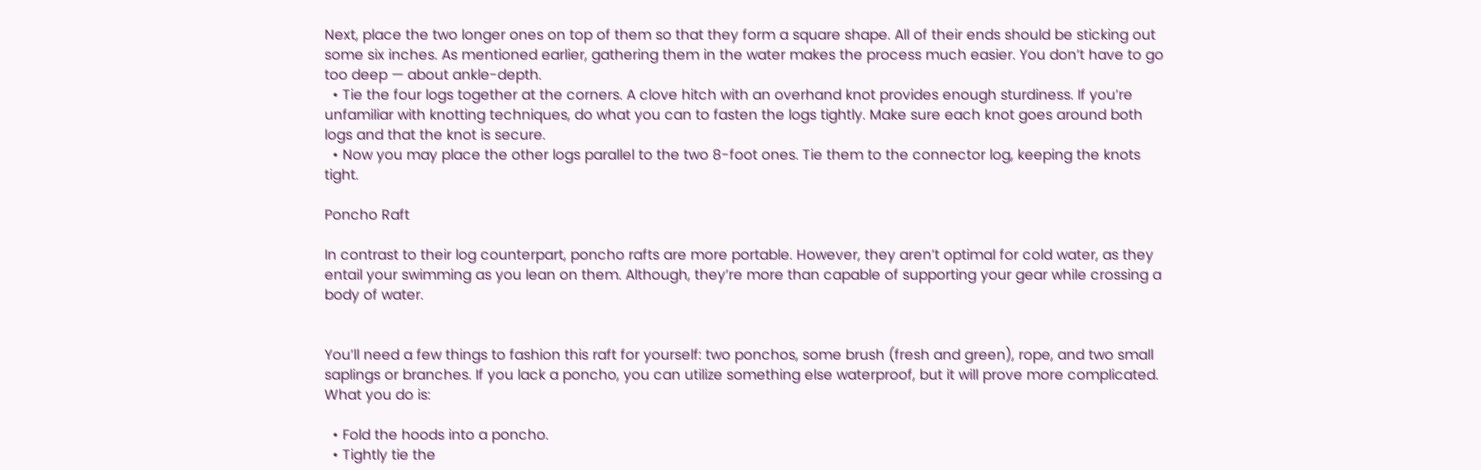Next, place the two longer ones on top of them so that they form a square shape. All of their ends should be sticking out some six inches. As mentioned earlier, gathering them in the water makes the process much easier. You don’t have to go too deep — about ankle-depth.
  • Tie the four logs together at the corners. A clove hitch with an overhand knot provides enough sturdiness. If you’re unfamiliar with knotting techniques, do what you can to fasten the logs tightly. Make sure each knot goes around both logs and that the knot is secure.
  • Now you may place the other logs parallel to the two 8-foot ones. Tie them to the connector log, keeping the knots tight.

Poncho Raft

In contrast to their log counterpart, poncho rafts are more portable. However, they aren’t optimal for cold water, as they entail your swimming as you lean on them. Although, they’re more than capable of supporting your gear while crossing a body of water.


You’ll need a few things to fashion this raft for yourself: two ponchos, some brush (fresh and green), rope, and two small saplings or branches. If you lack a poncho, you can utilize something else waterproof, but it will prove more complicated. What you do is:

  • Fold the hoods into a poncho.
  • Tightly tie the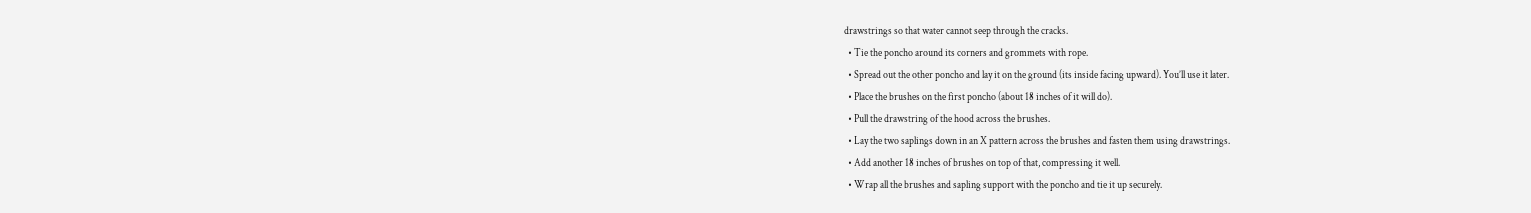drawstrings so that water cannot seep through the cracks.
  • Tie the poncho around its corners and grommets with rope.
  • Spread out the other poncho and lay it on the ground (its inside facing upward). You’ll use it later.
  • Place the brushes on the first poncho (about 18 inches of it will do).
  • Pull the drawstring of the hood across the brushes.
  • Lay the two saplings down in an X pattern across the brushes and fasten them using drawstrings.
  • Add another 18 inches of brushes on top of that, compressing it well.
  • Wrap all the brushes and sapling support with the poncho and tie it up securely.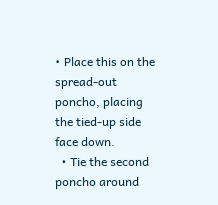• Place this on the spread-out poncho, placing the tied-up side face down.
  • Tie the second poncho around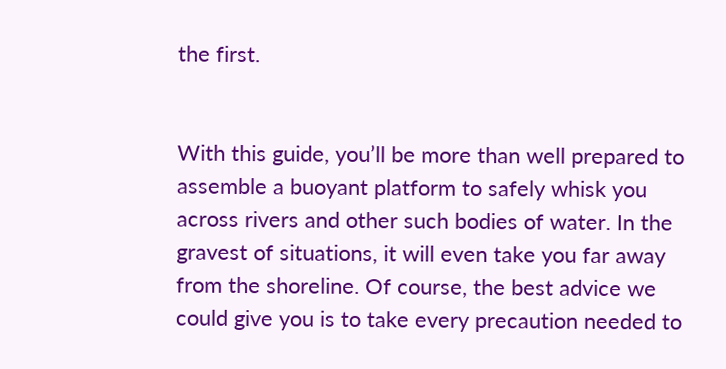the first.


With this guide, you’ll be more than well prepared to assemble a buoyant platform to safely whisk you across rivers and other such bodies of water. In the gravest of situations, it will even take you far away from the shoreline. Of course, the best advice we could give you is to take every precaution needed to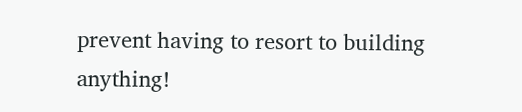prevent having to resort to building anything!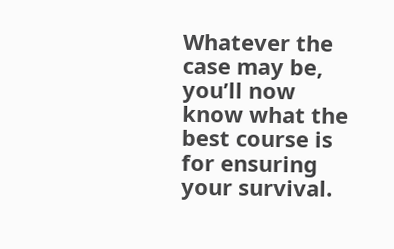Whatever the case may be, you’ll now know what the best course is for ensuring your survival.